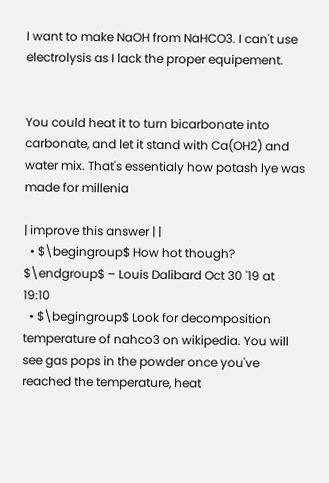I want to make NaOH from NaHCO3. I can't use electrolysis as I lack the proper equipement.


You could heat it to turn bicarbonate into carbonate, and let it stand with Ca(OH2) and water mix. That's essentialy how potash lye was made for millenia

| improve this answer | |
  • $\begingroup$ How hot though? $\endgroup$ – Louis Dalibard Oct 30 '19 at 19:10
  • $\begingroup$ Look for decomposition temperature of nahco3 on wikipedia. You will see gas pops in the powder once you've reached the temperature, heat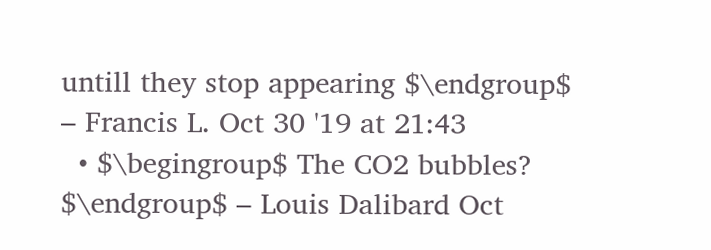untill they stop appearing $\endgroup$ – Francis L. Oct 30 '19 at 21:43
  • $\begingroup$ The CO2 bubbles? $\endgroup$ – Louis Dalibard Oct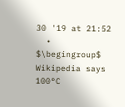30 '19 at 21:52
  • $\begingroup$ Wikipedia says 100°C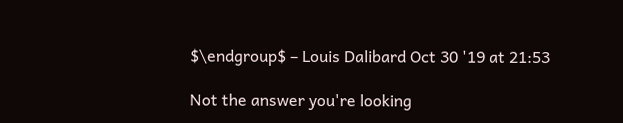$\endgroup$ – Louis Dalibard Oct 30 '19 at 21:53

Not the answer you're looking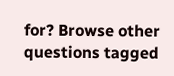for? Browse other questions tagged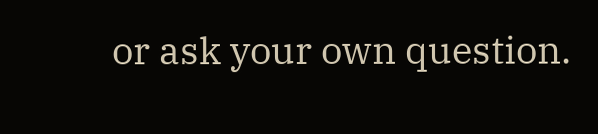or ask your own question.